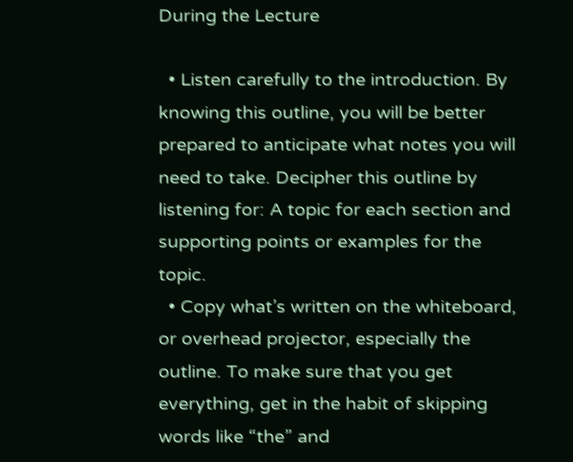During the Lecture

  • Listen carefully to the introduction. By knowing this outline, you will be better prepared to anticipate what notes you will need to take. Decipher this outline by listening for: A topic for each section and supporting points or examples for the topic.
  • Copy what’s written on the whiteboard, or overhead projector, especially the outline. To make sure that you get everything, get in the habit of skipping words like “the” and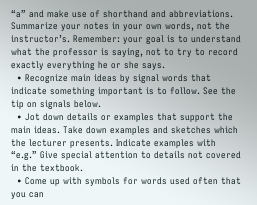“a” and make use of shorthand and abbreviations. Summarize your notes in your own words, not the instructor’s. Remember: your goal is to understand what the professor is saying, not to try to record exactly everything he or she says.
  • Recognize main ideas by signal words that indicate something important is to follow. See the tip on signals below.
  • Jot down details or examples that support the main ideas. Take down examples and sketches which the lecturer presents. Indicate examples with “e.g.” Give special attention to details not covered in the textbook.
  • Come up with symbols for words used often that you can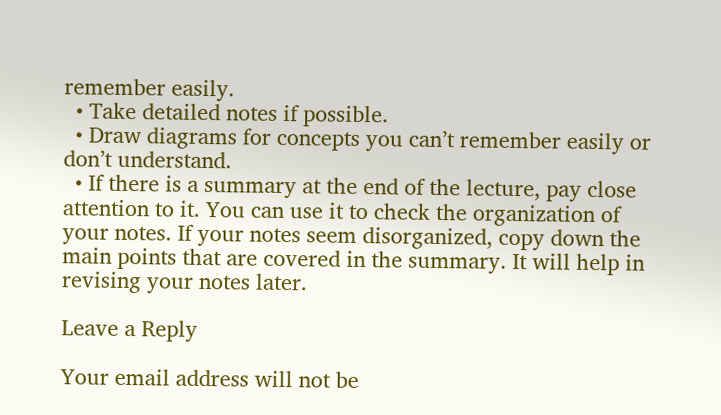remember easily.
  • Take detailed notes if possible.
  • Draw diagrams for concepts you can’t remember easily or don’t understand.
  • If there is a summary at the end of the lecture, pay close attention to it. You can use it to check the organization of your notes. If your notes seem disorganized, copy down the main points that are covered in the summary. It will help in revising your notes later.

Leave a Reply

Your email address will not be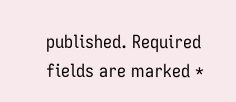published. Required fields are marked *